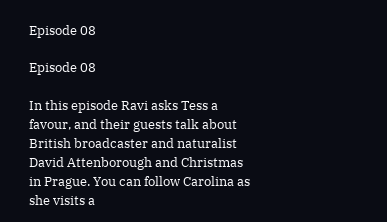Episode 08

Episode 08

In this episode Ravi asks Tess a favour, and their guests talk about British broadcaster and naturalist David Attenborough and Christmas in Prague. You can follow Carolina as she visits a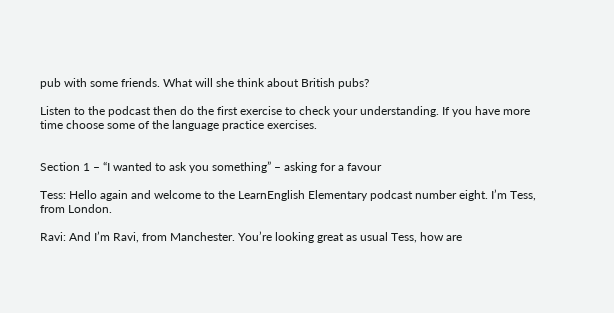pub with some friends. What will she think about British pubs?

Listen to the podcast then do the first exercise to check your understanding. If you have more time choose some of the language practice exercises.


Section 1 – “I wanted to ask you something” – asking for a favour

Tess: Hello again and welcome to the LearnEnglish Elementary podcast number eight. I’m Tess, from London.

Ravi: And I’m Ravi, from Manchester. You’re looking great as usual Tess, how are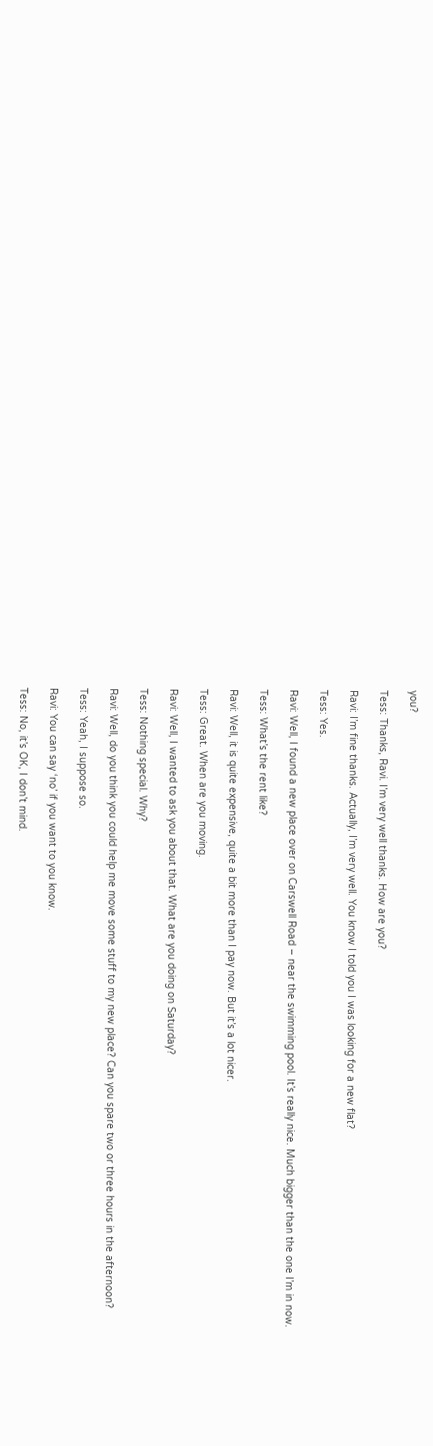you?

Tess: Thanks, Ravi. I’m very well thanks. How are you?

Ravi: I’m fine thanks. Actually, I’m very well. You know I told you I was looking for a new flat?

Tess: Yes.

Ravi: Well, I found a new place over on Carswell Road – near the swimming pool. It’s really nice. Much bigger than the one I’m in now.

Tess: What’s the rent like?

Ravi: Well, it is quite expensive, quite a bit more than I pay now. But it’s a lot nicer.

Tess: Great. When are you moving.

Ravi: Well, I wanted to ask you about that. What are you doing on Saturday?

Tess: Nothing special. Why?

Ravi: Well, do you think you could help me move some stuff to my new place? Can you spare two or three hours in the afternoon?

Tess: Yeah, I suppose so.

Ravi: You can say ‘no’ if you want to you know.

Tess: No, it’s OK, I don’t mind.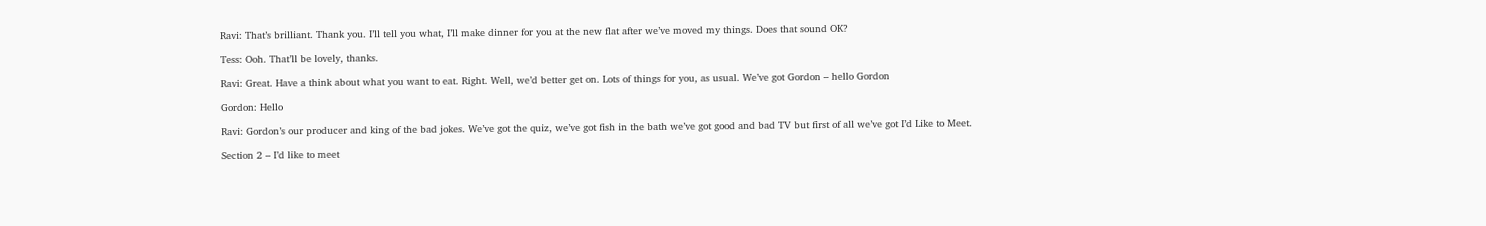Ravi: That’s brilliant. Thank you. I’ll tell you what, I’ll make dinner for you at the new flat after we’ve moved my things. Does that sound OK?

Tess: Ooh. That’ll be lovely, thanks.

Ravi: Great. Have a think about what you want to eat. Right. Well, we’d better get on. Lots of things for you, as usual. We’ve got Gordon – hello Gordon

Gordon: Hello

Ravi: Gordon’s our producer and king of the bad jokes. We’ve got the quiz, we’ve got fish in the bath we’ve got good and bad TV but first of all we’ve got I’d Like to Meet.

Section 2 – I’d like to meet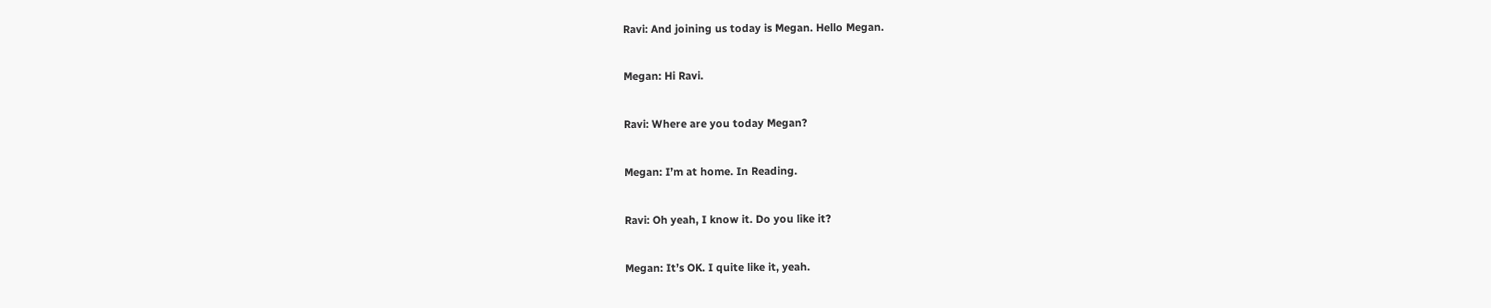Ravi: And joining us today is Megan. Hello Megan.

Megan: Hi Ravi.

Ravi: Where are you today Megan?

Megan: I’m at home. In Reading.

Ravi: Oh yeah, I know it. Do you like it?

Megan: It’s OK. I quite like it, yeah.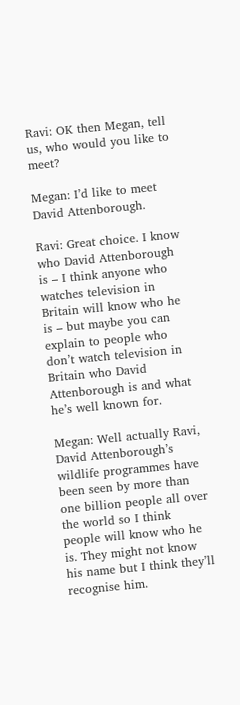Ravi: OK then Megan, tell us, who would you like to meet?

Megan: I’d like to meet David Attenborough.

Ravi: Great choice. I know who David Attenborough is – I think anyone who watches television in Britain will know who he is – but maybe you can explain to people who don’t watch television in Britain who David Attenborough is and what he’s well known for.

Megan: Well actually Ravi, David Attenborough’s wildlife programmes have been seen by more than one billion people all over the world so I think people will know who he is. They might not know his name but I think they’ll recognise him.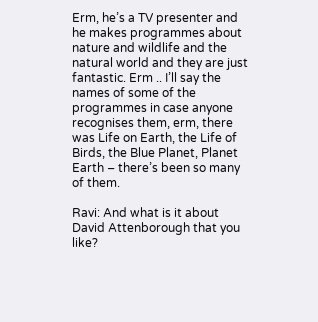Erm, he’s a TV presenter and he makes programmes about nature and wildlife and the natural world and they are just fantastic. Erm .. I’ll say the names of some of the programmes in case anyone recognises them, erm, there was Life on Earth, the Life of Birds, the Blue Planet, Planet Earth – there’s been so many of them.

Ravi: And what is it about David Attenborough that you like?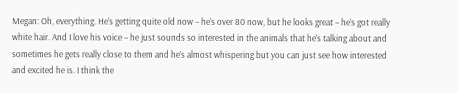Megan: Oh, everything. He’s getting quite old now – he’s over 80 now, but he looks great – he’s got really white hair. And I love his voice – he just sounds so interested in the animals that he’s talking about and sometimes he gets really close to them and he’s almost whispering but you can just see how interested and excited he is. I think the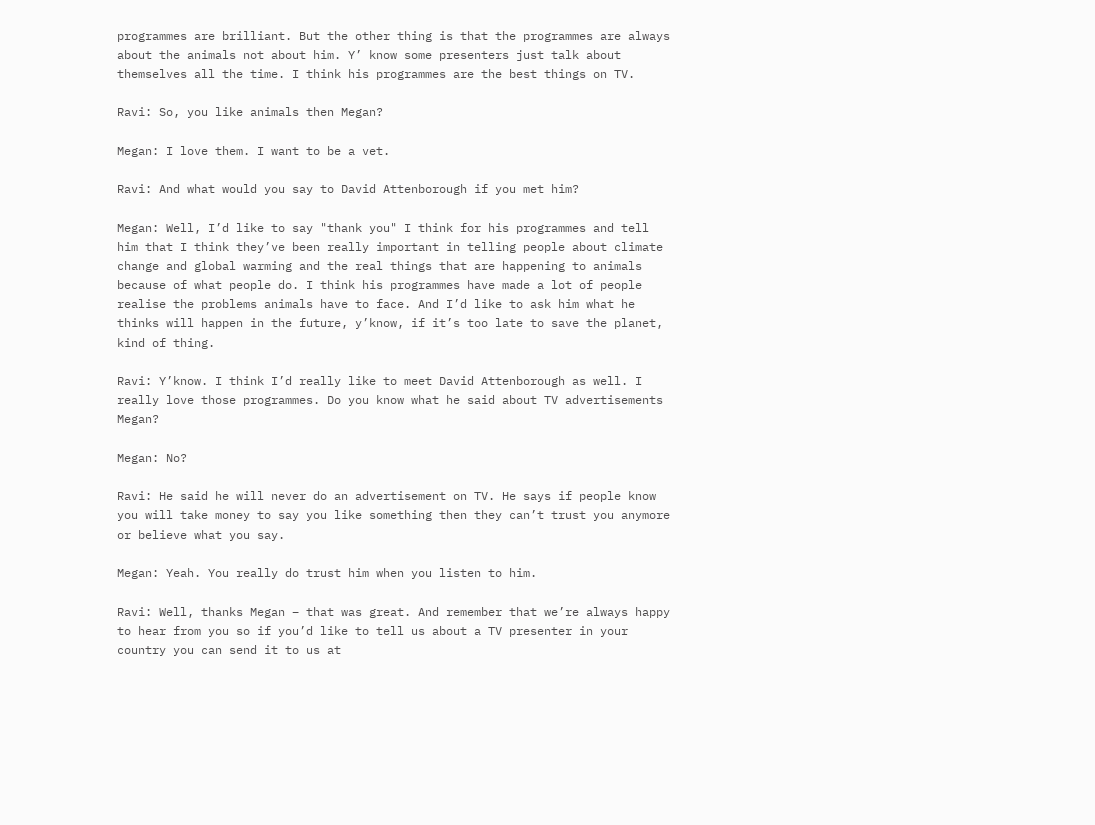programmes are brilliant. But the other thing is that the programmes are always about the animals not about him. Y’ know some presenters just talk about themselves all the time. I think his programmes are the best things on TV.

Ravi: So, you like animals then Megan?

Megan: I love them. I want to be a vet.

Ravi: And what would you say to David Attenborough if you met him?

Megan: Well, I’d like to say "thank you" I think for his programmes and tell him that I think they’ve been really important in telling people about climate change and global warming and the real things that are happening to animals because of what people do. I think his programmes have made a lot of people realise the problems animals have to face. And I’d like to ask him what he thinks will happen in the future, y’know, if it’s too late to save the planet, kind of thing.

Ravi: Y’know. I think I’d really like to meet David Attenborough as well. I really love those programmes. Do you know what he said about TV advertisements Megan?

Megan: No?

Ravi: He said he will never do an advertisement on TV. He says if people know you will take money to say you like something then they can’t trust you anymore or believe what you say.

Megan: Yeah. You really do trust him when you listen to him.

Ravi: Well, thanks Megan – that was great. And remember that we’re always happy to hear from you so if you’d like to tell us about a TV presenter in your country you can send it to us at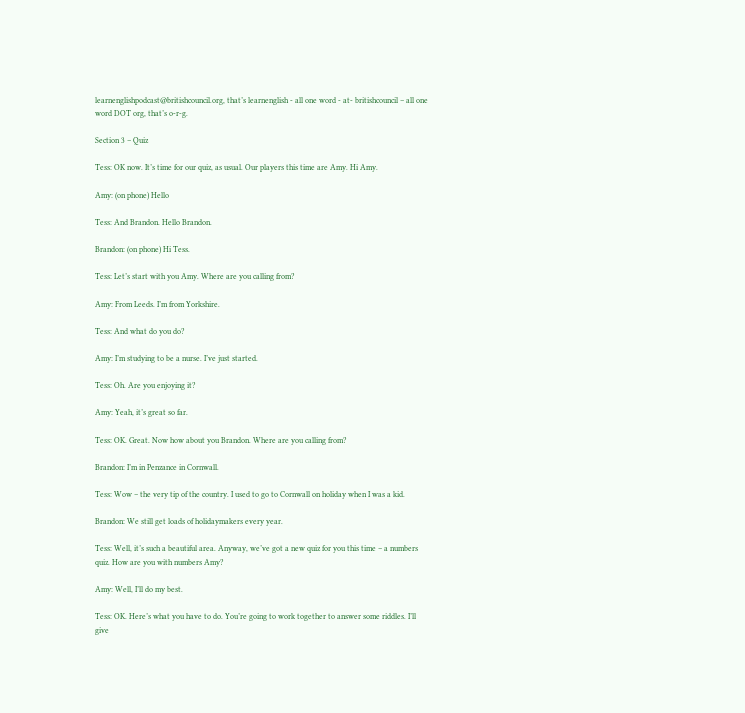learnenglishpodcast@britishcouncil.org, that’s learnenglish - all one word - at- britishcouncil – all one word DOT org, that’s o-r-g.

Section 3 – Quiz

Tess: OK now. It’s time for our quiz, as usual. Our players this time are Amy. Hi Amy.

Amy: (on phone) Hello

Tess: And Brandon. Hello Brandon.

Brandon: (on phone) Hi Tess.

Tess: Let’s start with you Amy. Where are you calling from?

Amy: From Leeds. I’m from Yorkshire.

Tess: And what do you do?

Amy: I’m studying to be a nurse. I’ve just started.

Tess: Oh. Are you enjoying it?

Amy: Yeah, it’s great so far.

Tess: OK. Great. Now how about you Brandon. Where are you calling from?

Brandon: I’m in Penzance in Cornwall.

Tess: Wow – the very tip of the country. I used to go to Cornwall on holiday when I was a kid.

Brandon: We still get loads of holidaymakers every year.

Tess: Well, it’s such a beautiful area. Anyway, we’ve got a new quiz for you this time – a numbers quiz. How are you with numbers Amy?

Amy: Well, I’ll do my best.

Tess: OK. Here’s what you have to do. You’re going to work together to answer some riddles. I’ll give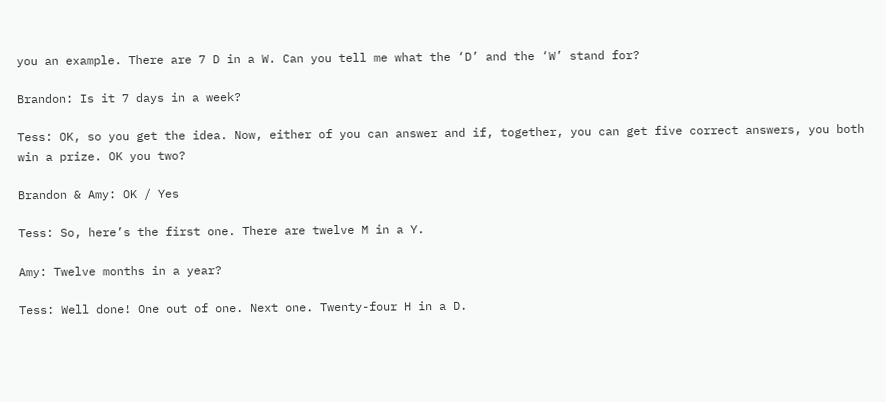you an example. There are 7 D in a W. Can you tell me what the ‘D’ and the ‘W’ stand for?

Brandon: Is it 7 days in a week?

Tess: OK, so you get the idea. Now, either of you can answer and if, together, you can get five correct answers, you both win a prize. OK you two?

Brandon & Amy: OK / Yes

Tess: So, here’s the first one. There are twelve M in a Y.

Amy: Twelve months in a year?

Tess: Well done! One out of one. Next one. Twenty-four H in a D.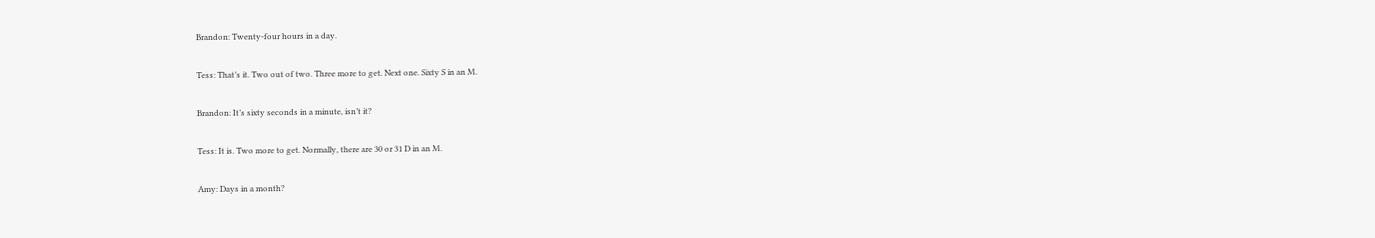Brandon: Twenty-four hours in a day.

Tess: That’s it. Two out of two. Three more to get. Next one. Sixty S in an M.

Brandon: It’s sixty seconds in a minute, isn’t it?

Tess: It is. Two more to get. Normally, there are 30 or 31 D in an M.

Amy: Days in a month?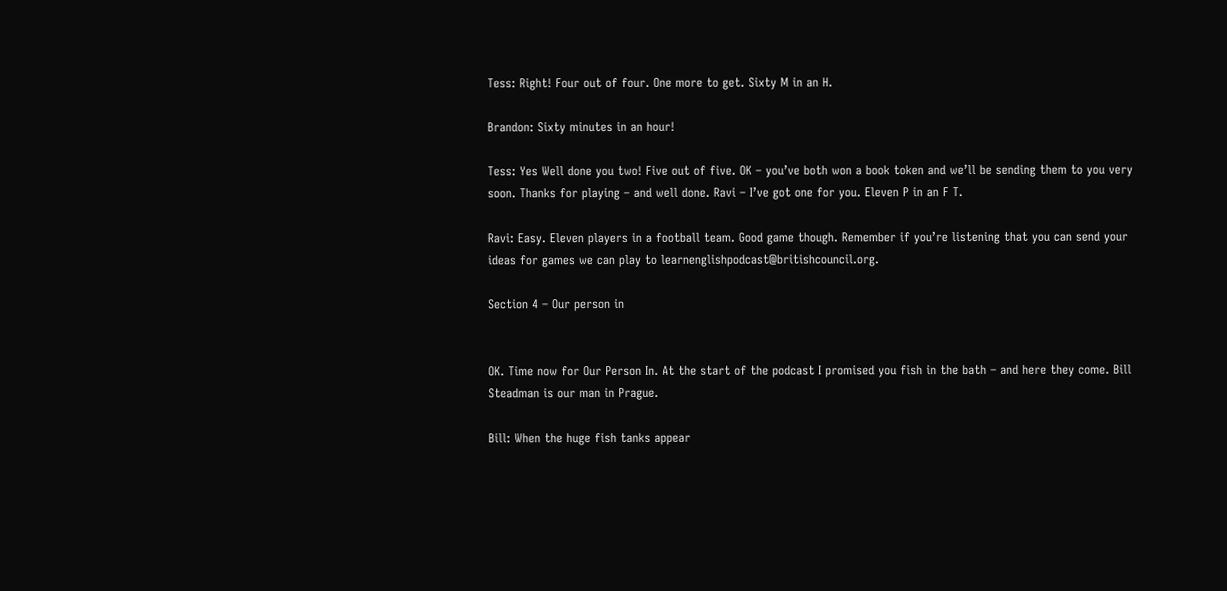Tess: Right! Four out of four. One more to get. Sixty M in an H.

Brandon: Sixty minutes in an hour!

Tess: Yes Well done you two! Five out of five. OK – you’ve both won a book token and we’ll be sending them to you very soon. Thanks for playing – and well done. Ravi – I’ve got one for you. Eleven P in an F T.

Ravi: Easy. Eleven players in a football team. Good game though. Remember if you’re listening that you can send your ideas for games we can play to learnenglishpodcast@britishcouncil.org.

Section 4 – Our person in


OK. Time now for Our Person In. At the start of the podcast I promised you fish in the bath – and here they come. Bill Steadman is our man in Prague.

Bill: When the huge fish tanks appear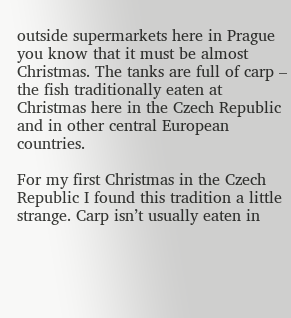outside supermarkets here in Prague you know that it must be almost Christmas. The tanks are full of carp – the fish traditionally eaten at Christmas here in the Czech Republic and in other central European countries.

For my first Christmas in the Czech Republic I found this tradition a little strange. Carp isn’t usually eaten in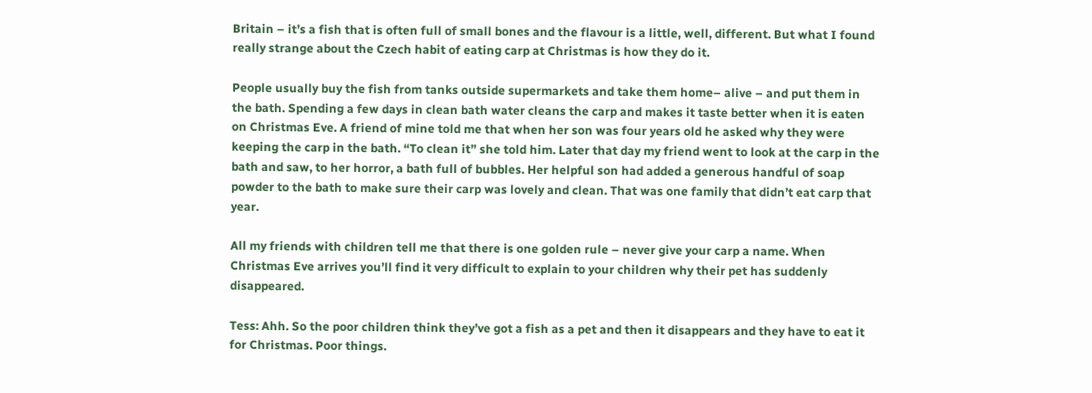Britain – it’s a fish that is often full of small bones and the flavour is a little, well, different. But what I found really strange about the Czech habit of eating carp at Christmas is how they do it.

People usually buy the fish from tanks outside supermarkets and take them home– alive – and put them in the bath. Spending a few days in clean bath water cleans the carp and makes it taste better when it is eaten on Christmas Eve. A friend of mine told me that when her son was four years old he asked why they were keeping the carp in the bath. “To clean it” she told him. Later that day my friend went to look at the carp in the bath and saw, to her horror, a bath full of bubbles. Her helpful son had added a generous handful of soap powder to the bath to make sure their carp was lovely and clean. That was one family that didn’t eat carp that year.

All my friends with children tell me that there is one golden rule – never give your carp a name. When Christmas Eve arrives you’ll find it very difficult to explain to your children why their pet has suddenly disappeared.

Tess: Ahh. So the poor children think they’ve got a fish as a pet and then it disappears and they have to eat it for Christmas. Poor things.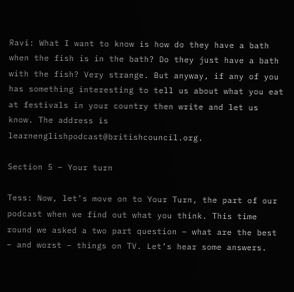Ravi: What I want to know is how do they have a bath when the fish is in the bath? Do they just have a bath with the fish? Very strange. But anyway, if any of you has something interesting to tell us about what you eat at festivals in your country then write and let us know. The address is learnenglishpodcast@britishcouncil.org.

Section 5 – Your turn

Tess: Now, let’s move on to Your Turn, the part of our podcast when we find out what you think. This time round we asked a two part question – what are the best – and worst – things on TV. Let’s hear some answers.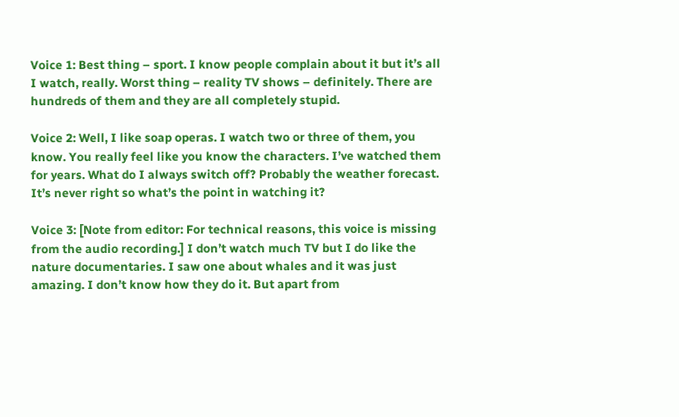Voice 1: Best thing – sport. I know people complain about it but it’s all I watch, really. Worst thing – reality TV shows – definitely. There are hundreds of them and they are all completely stupid.

Voice 2: Well, I like soap operas. I watch two or three of them, you know. You really feel like you know the characters. I’ve watched them for years. What do I always switch off? Probably the weather forecast. It’s never right so what’s the point in watching it?

Voice 3: [Note from editor: For technical reasons, this voice is missing from the audio recording.] I don’t watch much TV but I do like the nature documentaries. I saw one about whales and it was just amazing. I don’t know how they do it. But apart from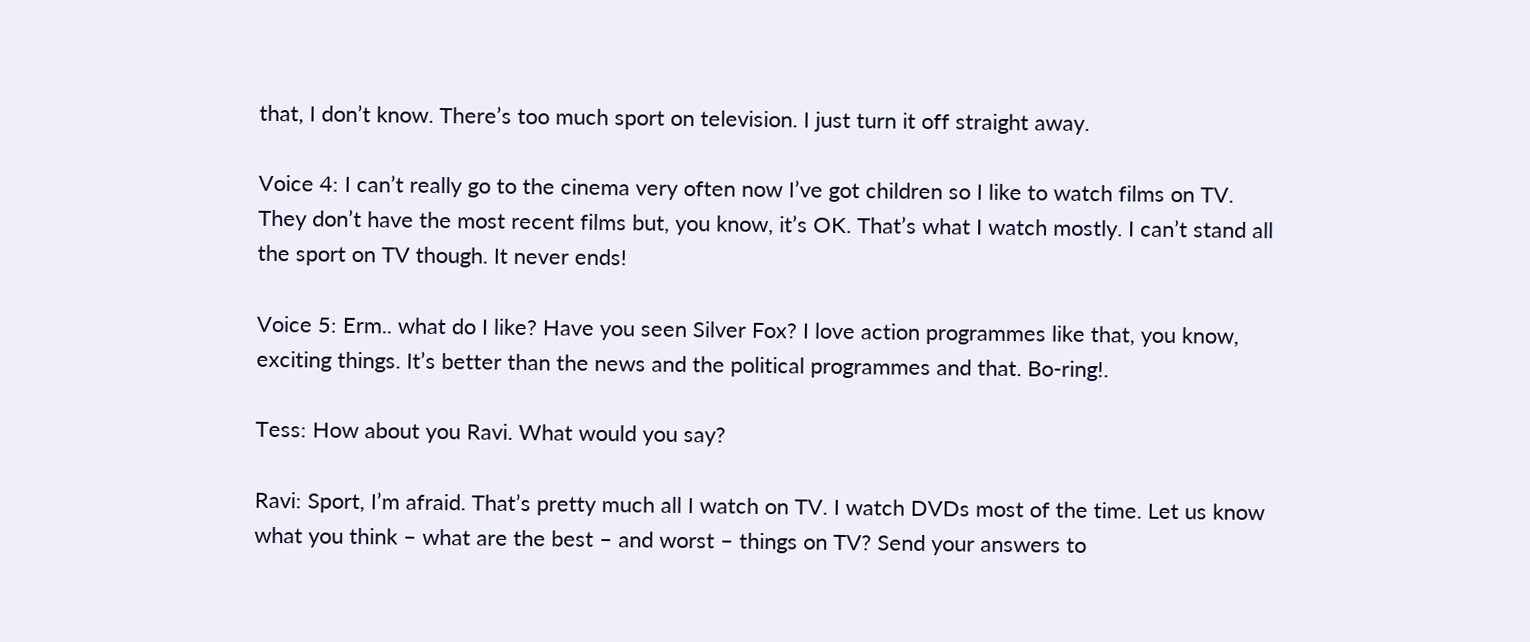that, I don’t know. There’s too much sport on television. I just turn it off straight away.

Voice 4: I can’t really go to the cinema very often now I’ve got children so I like to watch films on TV. They don’t have the most recent films but, you know, it’s OK. That’s what I watch mostly. I can’t stand all the sport on TV though. It never ends!

Voice 5: Erm.. what do I like? Have you seen Silver Fox? I love action programmes like that, you know, exciting things. It’s better than the news and the political programmes and that. Bo-ring!.

Tess: How about you Ravi. What would you say?

Ravi: Sport, I’m afraid. That’s pretty much all I watch on TV. I watch DVDs most of the time. Let us know what you think – what are the best – and worst – things on TV? Send your answers to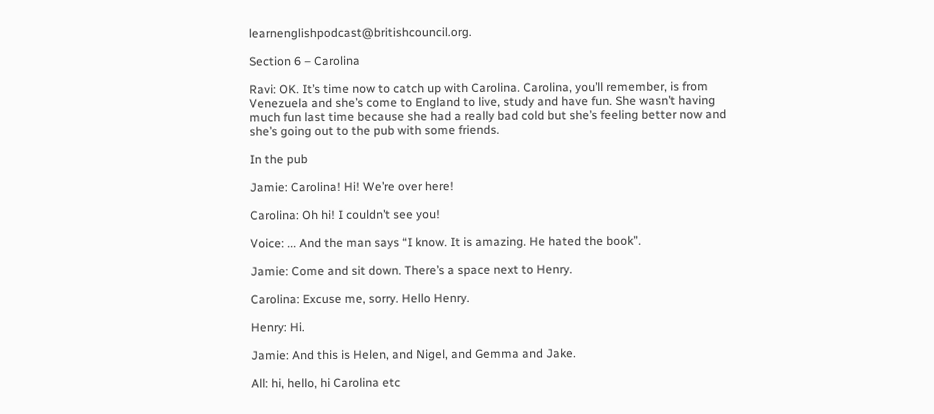learnenglishpodcast@britishcouncil.org.

Section 6 – Carolina

Ravi: OK. It’s time now to catch up with Carolina. Carolina, you’ll remember, is from Venezuela and she’s come to England to live, study and have fun. She wasn’t having much fun last time because she had a really bad cold but she’s feeling better now and she’s going out to the pub with some friends.

In the pub

Jamie: Carolina! Hi! We’re over here!

Carolina: Oh hi! I couldn’t see you!

Voice: ... And the man says “I know. It is amazing. He hated the book”.

Jamie: Come and sit down. There’s a space next to Henry.

Carolina: Excuse me, sorry. Hello Henry.

Henry: Hi.

Jamie: And this is Helen, and Nigel, and Gemma and Jake.

All: hi, hello, hi Carolina etc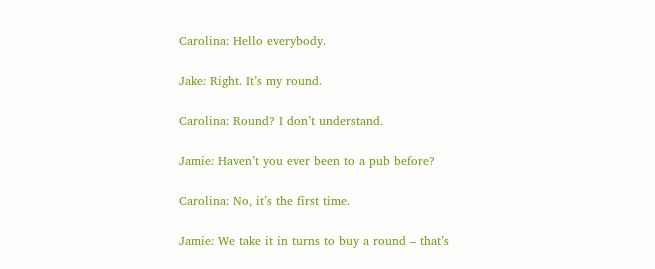Carolina: Hello everybody.

Jake: Right. It’s my round.

Carolina: Round? I don’t understand.

Jamie: Haven’t you ever been to a pub before?

Carolina: No, it’s the first time.

Jamie: We take it in turns to buy a round – that’s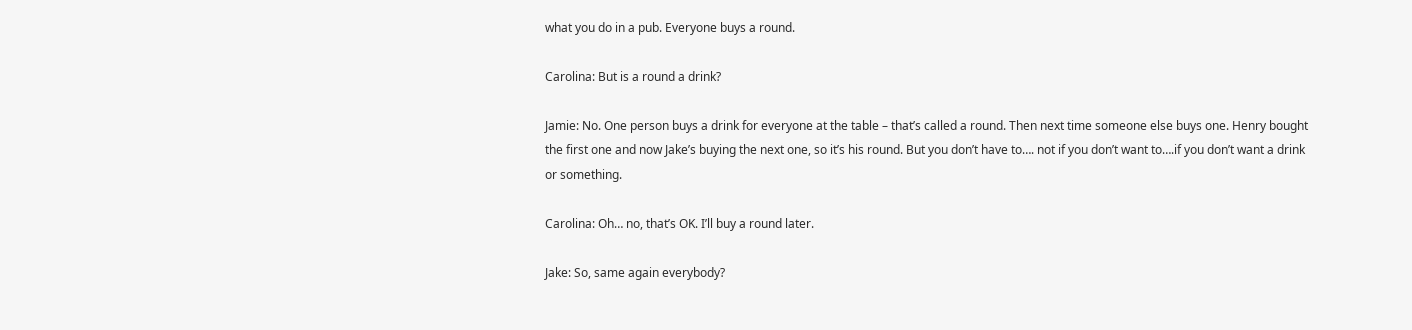what you do in a pub. Everyone buys a round.

Carolina: But is a round a drink?

Jamie: No. One person buys a drink for everyone at the table – that’s called a round. Then next time someone else buys one. Henry bought the first one and now Jake’s buying the next one, so it’s his round. But you don’t have to…. not if you don’t want to….if you don’t want a drink or something.

Carolina: Oh… no, that’s OK. I’ll buy a round later.

Jake: So, same again everybody?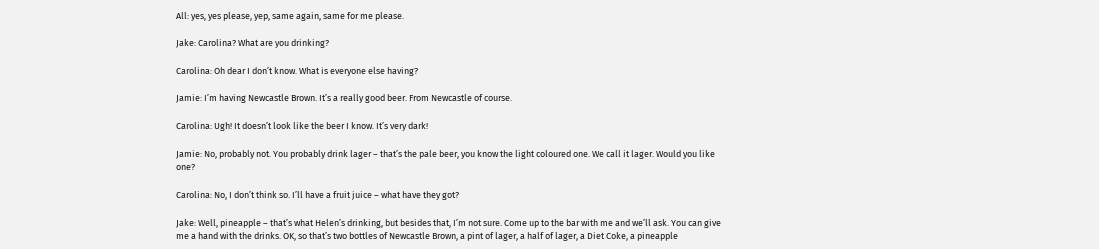All: yes, yes please, yep, same again, same for me please.

Jake: Carolina? What are you drinking?

Carolina: Oh dear I don’t know. What is everyone else having?

Jamie: I’m having Newcastle Brown. It’s a really good beer. From Newcastle of course.

Carolina: Ugh! It doesn’t look like the beer I know. It’s very dark!

Jamie: No, probably not. You probably drink lager – that’s the pale beer, you know the light coloured one. We call it lager. Would you like one?

Carolina: No, I don’t think so. I’ll have a fruit juice – what have they got?

Jake: Well, pineapple – that’s what Helen’s drinking, but besides that, I’m not sure. Come up to the bar with me and we’ll ask. You can give me a hand with the drinks. OK, so that’s two bottles of Newcastle Brown, a pint of lager, a half of lager, a Diet Coke, a pineapple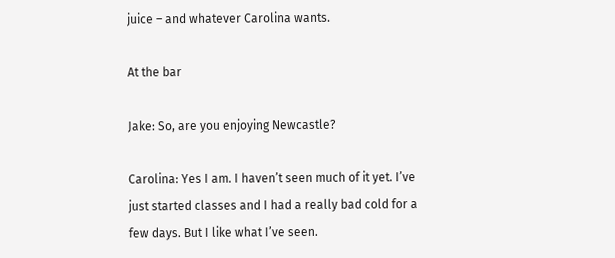juice – and whatever Carolina wants.

At the bar

Jake: So, are you enjoying Newcastle?

Carolina: Yes I am. I haven’t seen much of it yet. I’ve just started classes and I had a really bad cold for a few days. But I like what I’ve seen.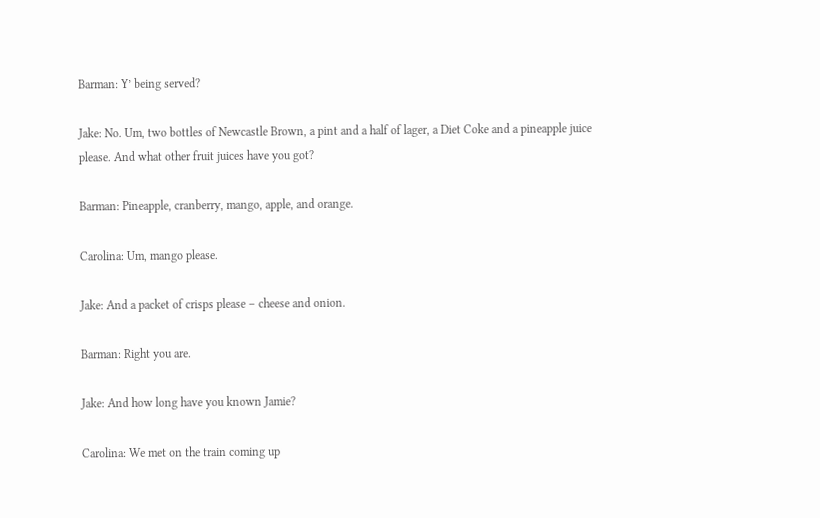Barman: Y’ being served?

Jake: No. Um, two bottles of Newcastle Brown, a pint and a half of lager, a Diet Coke and a pineapple juice please. And what other fruit juices have you got?

Barman: Pineapple, cranberry, mango, apple, and orange.

Carolina: Um, mango please.

Jake: And a packet of crisps please – cheese and onion.

Barman: Right you are.

Jake: And how long have you known Jamie?

Carolina: We met on the train coming up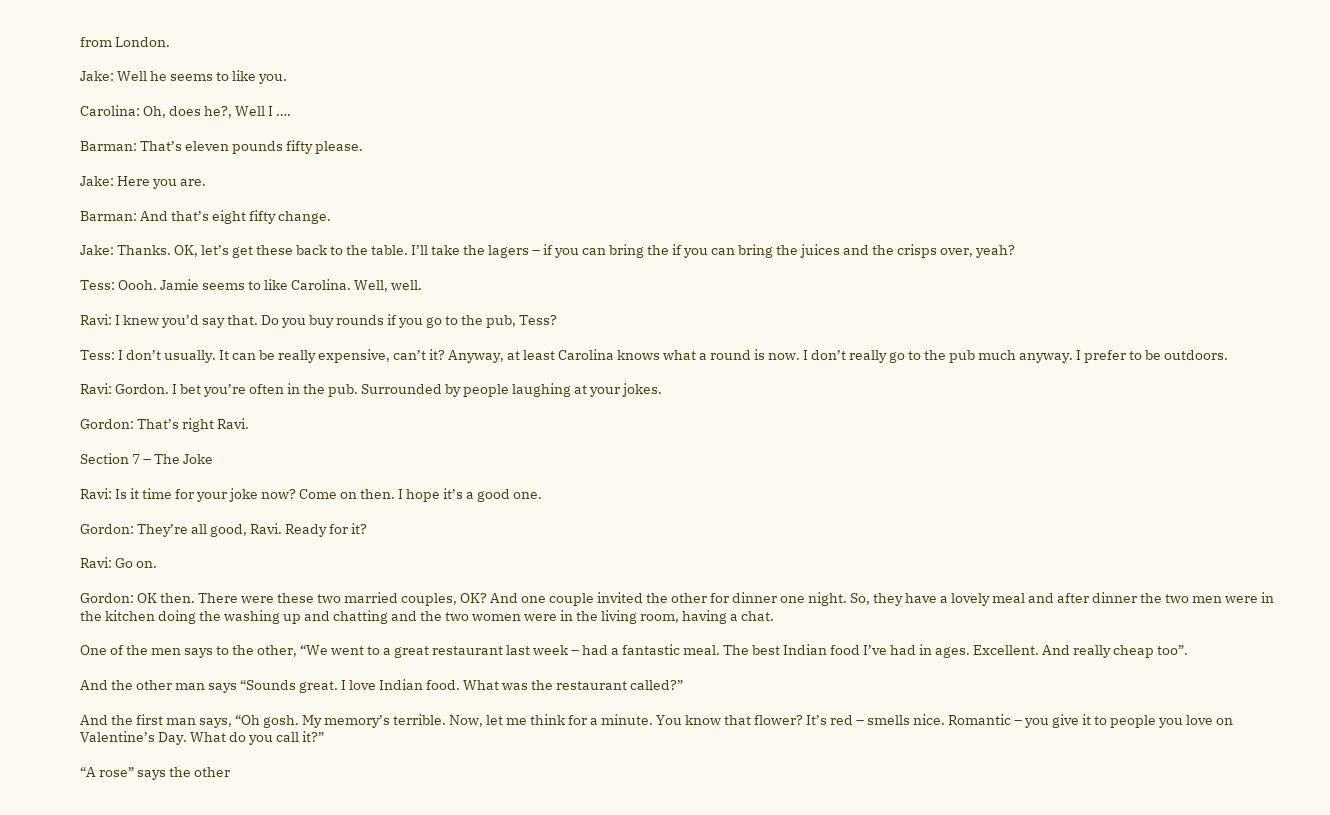from London.

Jake: Well he seems to like you.

Carolina: Oh, does he?, Well I ….

Barman: That’s eleven pounds fifty please.

Jake: Here you are.

Barman: And that’s eight fifty change.

Jake: Thanks. OK, let’s get these back to the table. I’ll take the lagers – if you can bring the if you can bring the juices and the crisps over, yeah?

Tess: Oooh. Jamie seems to like Carolina. Well, well.

Ravi: I knew you’d say that. Do you buy rounds if you go to the pub, Tess?

Tess: I don’t usually. It can be really expensive, can’t it? Anyway, at least Carolina knows what a round is now. I don’t really go to the pub much anyway. I prefer to be outdoors.

Ravi: Gordon. I bet you’re often in the pub. Surrounded by people laughing at your jokes.

Gordon: That’s right Ravi.

Section 7 – The Joke

Ravi: Is it time for your joke now? Come on then. I hope it’s a good one.

Gordon: They’re all good, Ravi. Ready for it?

Ravi: Go on.

Gordon: OK then. There were these two married couples, OK? And one couple invited the other for dinner one night. So, they have a lovely meal and after dinner the two men were in the kitchen doing the washing up and chatting and the two women were in the living room, having a chat.

One of the men says to the other, “We went to a great restaurant last week – had a fantastic meal. The best Indian food I’ve had in ages. Excellent. And really cheap too”.

And the other man says “Sounds great. I love Indian food. What was the restaurant called?”

And the first man says, “Oh gosh. My memory’s terrible. Now, let me think for a minute. You know that flower? It’s red – smells nice. Romantic – you give it to people you love on Valentine’s Day. What do you call it?”

“A rose” says the other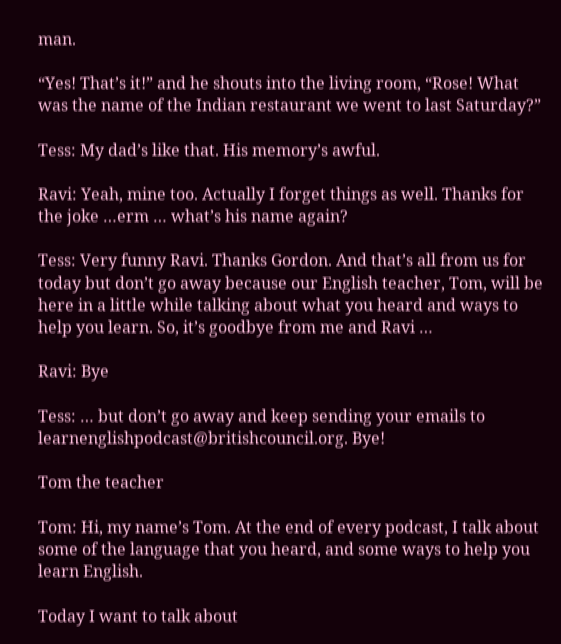man.

“Yes! That’s it!” and he shouts into the living room, “Rose! What was the name of the Indian restaurant we went to last Saturday?”

Tess: My dad’s like that. His memory’s awful.

Ravi: Yeah, mine too. Actually I forget things as well. Thanks for the joke …erm … what’s his name again?

Tess: Very funny Ravi. Thanks Gordon. And that’s all from us for today but don’t go away because our English teacher, Tom, will be here in a little while talking about what you heard and ways to help you learn. So, it’s goodbye from me and Ravi …

Ravi: Bye

Tess: … but don’t go away and keep sending your emails to learnenglishpodcast@britishcouncil.org. Bye!

Tom the teacher

Tom: Hi, my name’s Tom. At the end of every podcast, I talk about some of the language that you heard, and some ways to help you learn English.

Today I want to talk about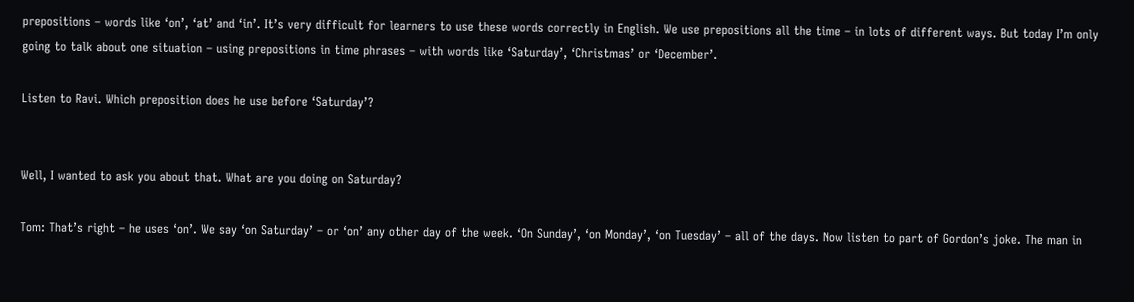prepositions – words like ‘on’, ‘at’ and ‘in’. It’s very difficult for learners to use these words correctly in English. We use prepositions all the time – in lots of different ways. But today I’m only going to talk about one situation – using prepositions in time phrases – with words like ‘Saturday’, ‘Christmas’ or ‘December’.

Listen to Ravi. Which preposition does he use before ‘Saturday’?


Well, I wanted to ask you about that. What are you doing on Saturday?

Tom: That’s right – he uses ‘on’. We say ‘on Saturday’ – or ‘on’ any other day of the week. ‘On Sunday’, ‘on Monday’, ‘on Tuesday’ – all of the days. Now listen to part of Gordon’s joke. The man in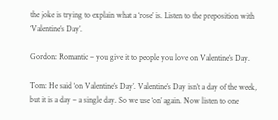the joke is trying to explain what a ‘rose’ is. Listen to the preposition with ‘Valentine’s Day’.

Gordon: Romantic – you give it to people you love on Valentine’s Day.

Tom: He said ‘on Valentine’s Day’. Valentine’s Day isn’t a day of the week, but it is a day – a single day. So we use ‘on’ again. Now listen to one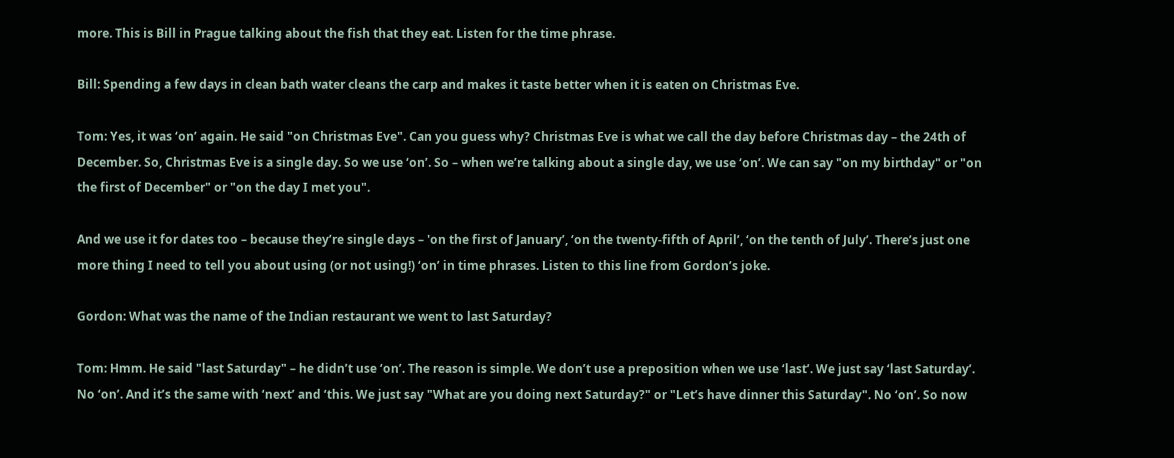more. This is Bill in Prague talking about the fish that they eat. Listen for the time phrase.

Bill: Spending a few days in clean bath water cleans the carp and makes it taste better when it is eaten on Christmas Eve.

Tom: Yes, it was ‘on’ again. He said "on Christmas Eve". Can you guess why? Christmas Eve is what we call the day before Christmas day – the 24th of December. So, Christmas Eve is a single day. So we use ‘on’. So – when we’re talking about a single day, we use ‘on’. We can say "on my birthday" or "on the first of December" or "on the day I met you".

And we use it for dates too – because they’re single days – 'on the first of January’, ‘on the twenty-fifth of April’, ‘on the tenth of July’. There’s just one more thing I need to tell you about using (or not using!) ‘on’ in time phrases. Listen to this line from Gordon’s joke.

Gordon: What was the name of the Indian restaurant we went to last Saturday?

Tom: Hmm. He said "last Saturday" – he didn’t use ‘on’. The reason is simple. We don’t use a preposition when we use ‘last’. We just say ‘last Saturday’. No ‘on’. And it’s the same with ‘next’ and ‘this. We just say "What are you doing next Saturday?" or "Let’s have dinner this Saturday". No ‘on’. So now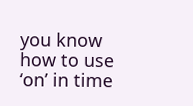you know how to use ‘on’ in time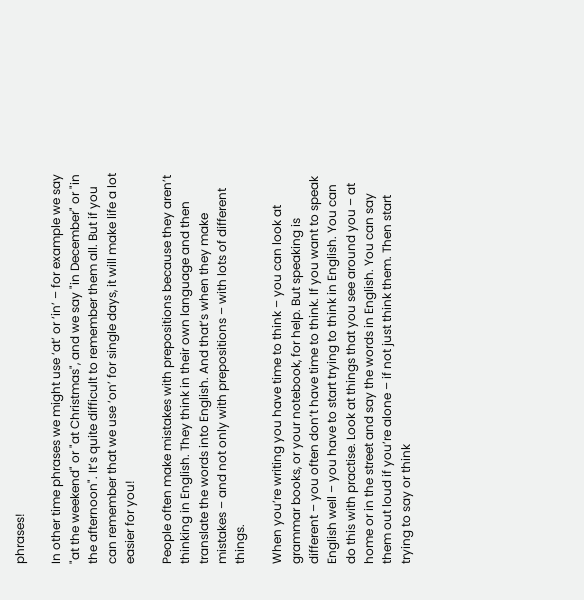phrases!

In other time phrases we might use ‘at’ or ‘in’ – for example we say "at the weekend" or "at Christmas", and we say "in December" or "in the afternoon". It’s quite difficult to remember them all. But if you can remember that we use ‘on’ for single days, it will make life a lot easier for you!

People often make mistakes with prepositions because they aren’t thinking in English. They think in their own language and then translate the words into English. And that’s when they make mistakes – and not only with prepositions – with lots of different things.

When you’re writing you have time to think – you can look at grammar books, or your notebook, for help. But speaking is different – you often don’t have time to think. If you want to speak English well – you have to start trying to think in English. You can do this with practise. Look at things that you see around you – at home or in the street and say the words in English. You can say them out loud if you’re alone – if not just think them. Then start trying to say or think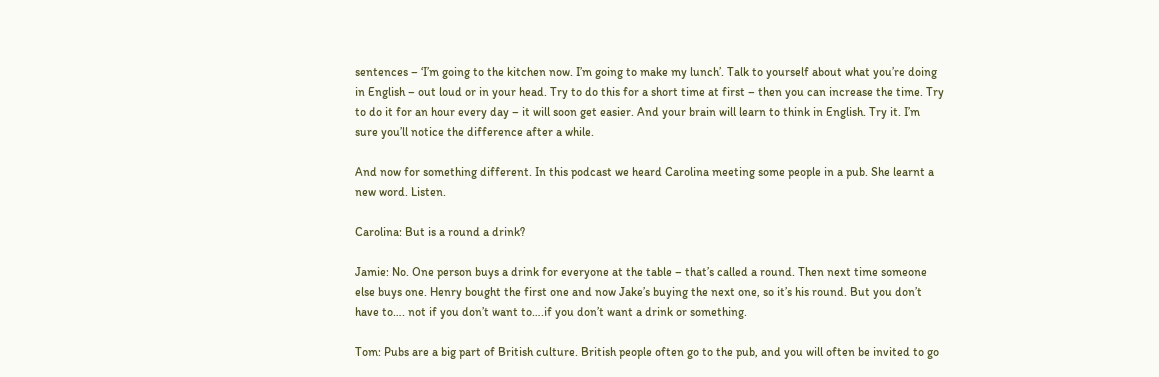sentences – ‘I’m going to the kitchen now. I’m going to make my lunch’. Talk to yourself about what you’re doing in English – out loud or in your head. Try to do this for a short time at first – then you can increase the time. Try to do it for an hour every day – it will soon get easier. And your brain will learn to think in English. Try it. I’m sure you’ll notice the difference after a while.

And now for something different. In this podcast we heard Carolina meeting some people in a pub. She learnt a new word. Listen.

Carolina: But is a round a drink?

Jamie: No. One person buys a drink for everyone at the table – that’s called a round. Then next time someone else buys one. Henry bought the first one and now Jake’s buying the next one, so it’s his round. But you don’t have to…. not if you don’t want to….if you don’t want a drink or something.

Tom: Pubs are a big part of British culture. British people often go to the pub, and you will often be invited to go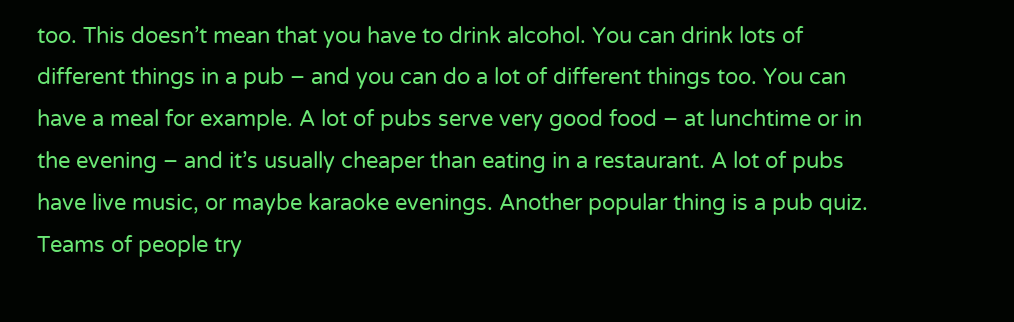too. This doesn’t mean that you have to drink alcohol. You can drink lots of different things in a pub – and you can do a lot of different things too. You can have a meal for example. A lot of pubs serve very good food – at lunchtime or in the evening – and it’s usually cheaper than eating in a restaurant. A lot of pubs have live music, or maybe karaoke evenings. Another popular thing is a pub quiz. Teams of people try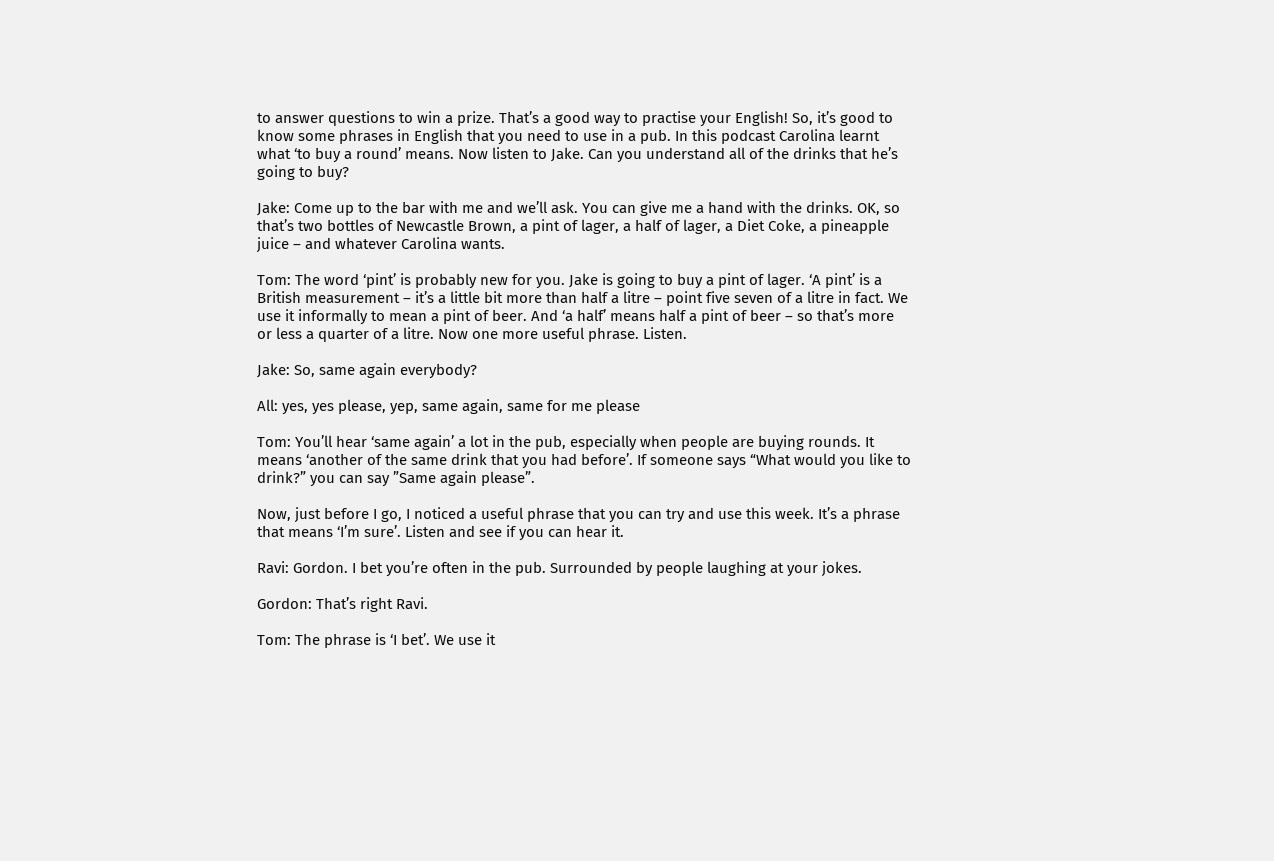to answer questions to win a prize. That’s a good way to practise your English! So, it’s good to know some phrases in English that you need to use in a pub. In this podcast Carolina learnt what ‘to buy a round’ means. Now listen to Jake. Can you understand all of the drinks that he’s going to buy?

Jake: Come up to the bar with me and we’ll ask. You can give me a hand with the drinks. OK, so that’s two bottles of Newcastle Brown, a pint of lager, a half of lager, a Diet Coke, a pineapple juice – and whatever Carolina wants.

Tom: The word ‘pint’ is probably new for you. Jake is going to buy a pint of lager. ‘A pint’ is a British measurement – it’s a little bit more than half a litre – point five seven of a litre in fact. We use it informally to mean a pint of beer. And ‘a half’ means half a pint of beer – so that’s more or less a quarter of a litre. Now one more useful phrase. Listen.

Jake: So, same again everybody?

All: yes, yes please, yep, same again, same for me please

Tom: You’ll hear ‘same again’ a lot in the pub, especially when people are buying rounds. It means ‘another of the same drink that you had before’. If someone says “What would you like to drink?” you can say ”Same again please”.

Now, just before I go, I noticed a useful phrase that you can try and use this week. It’s a phrase that means ‘I’m sure’. Listen and see if you can hear it.

Ravi: Gordon. I bet you’re often in the pub. Surrounded by people laughing at your jokes.

Gordon: That’s right Ravi.

Tom: The phrase is ‘I bet’. We use it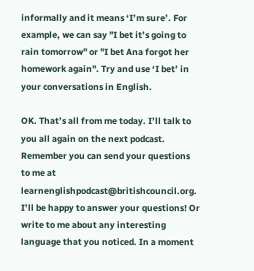informally and it means ‘I’m sure’. For example, we can say "I bet it’s going to rain tomorrow" or "I bet Ana forgot her homework again". Try and use ‘I bet’ in your conversations in English.

OK. That’s all from me today. I’ll talk to you all again on the next podcast. Remember you can send your questions to me at learnenglishpodcast@britishcouncil.org. I’ll be happy to answer your questions! Or write to me about any interesting language that you noticed. In a moment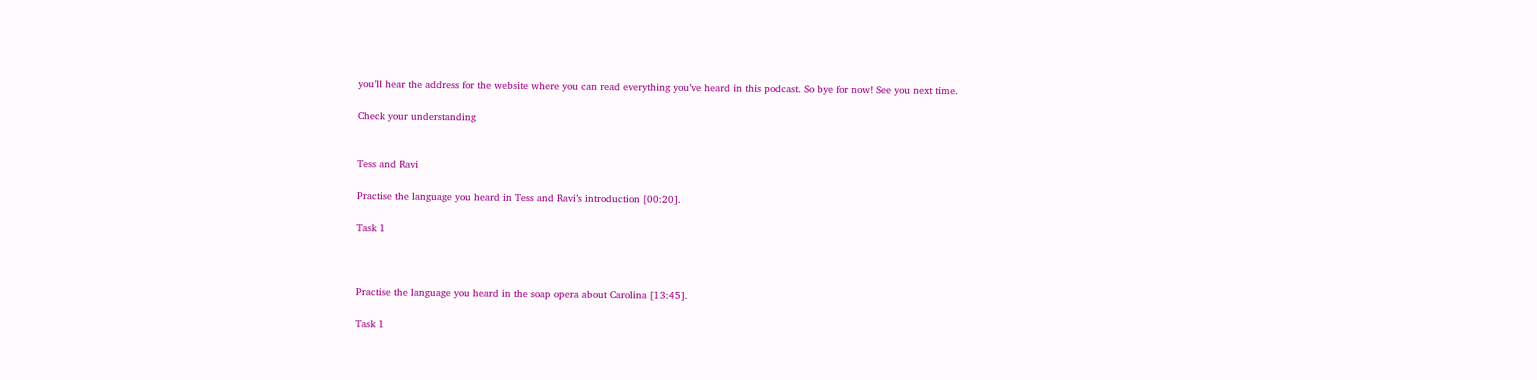you’ll hear the address for the website where you can read everything you’ve heard in this podcast. So bye for now! See you next time.

Check your understanding


Tess and Ravi

Practise the language you heard in Tess and Ravi’s introduction [00:20].

Task 1



Practise the language you heard in the soap opera about Carolina [13:45].

Task 1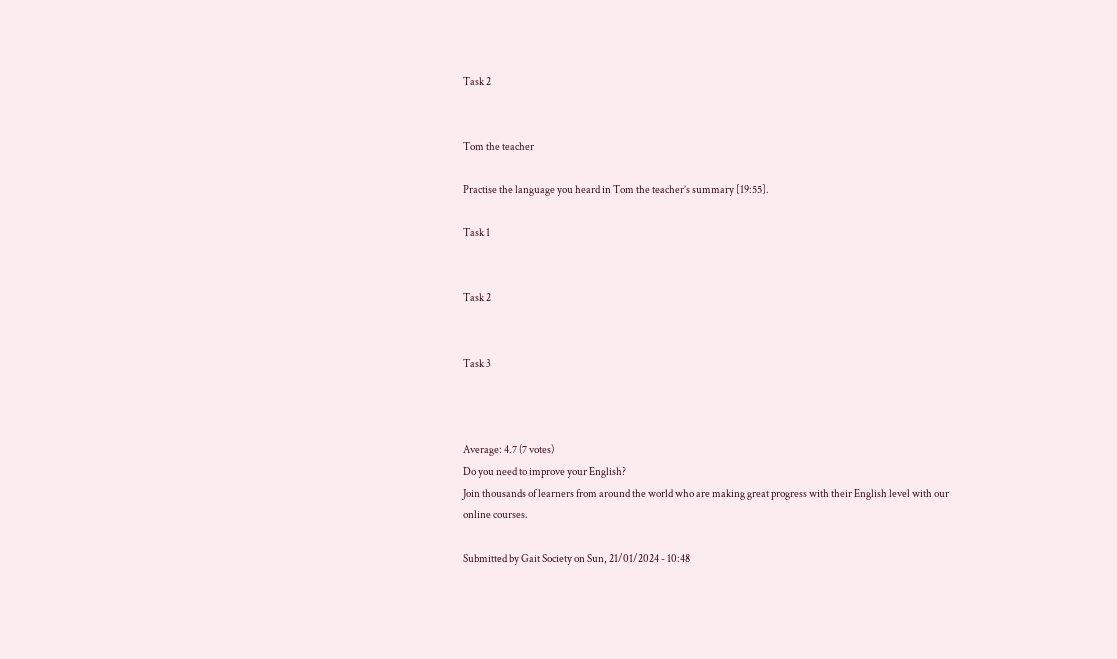Task 2


Tom the teacher

Practise the language you heard in Tom the teacher’s summary [19:55].

Task 1


Task 2


Task 3



Average: 4.7 (7 votes)
Do you need to improve your English?
Join thousands of learners from around the world who are making great progress with their English level with our online courses.

Submitted by Gait Society on Sun, 21/01/2024 - 10:48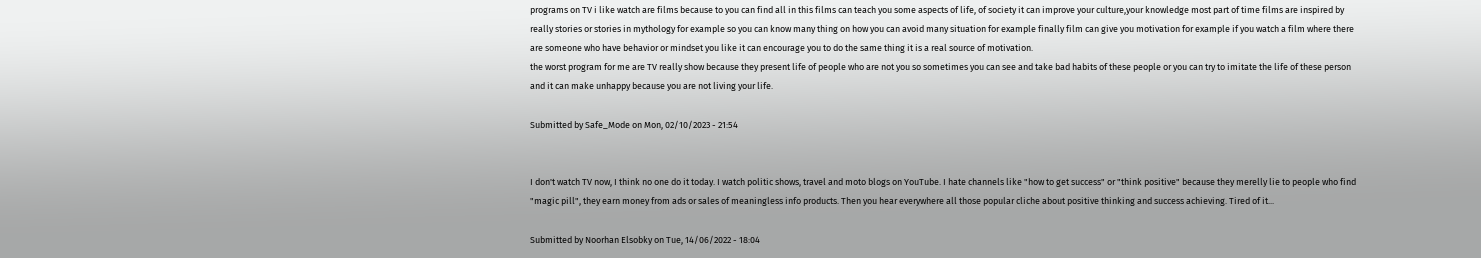programs on TV i like watch are films because to you can find all in this films can teach you some aspects of life, of society it can improve your culture,your knowledge most part of time films are inspired by really stories or stories in mythology for example so you can know many thing on how you can avoid many situation for example finally film can give you motivation for example if you watch a film where there are someone who have behavior or mindset you like it can encourage you to do the same thing it is a real source of motivation.
the worst program for me are TV really show because they present life of people who are not you so sometimes you can see and take bad habits of these people or you can try to imitate the life of these person and it can make unhappy because you are not living your life.

Submitted by Safe_Mode on Mon, 02/10/2023 - 21:54


I don't watch TV now, I think no one do it today. I watch politic shows, travel and moto blogs on YouTube. I hate channels like "how to get success" or "think positive" because they merelly lie to people who find "magic pill", they earn money from ads or sales of meaningless info products. Then you hear everywhere all those popular cliche about positive thinking and success achieving. Tired of it...

Submitted by Noorhan Elsobky on Tue, 14/06/2022 - 18:04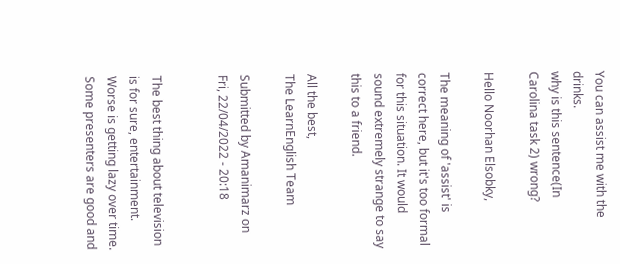You can assist me with the drinks.
why is this sentence(In Carolina task 2) wrong?

Hello Noorhan Elsobky,

The meaning of 'assist' is correct here, but it's too formal for this situation. It would sound extremely strange to say this to a friend.

All the best,
The LearnEnglish Team

Submitted by Amanimarz on Fri, 22/04/2022 - 20:18


The best thing about television is for sure, entertainment. Worse is getting lazy over time.
Some presenters are good and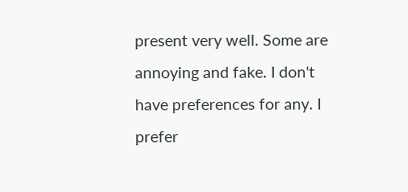present very well. Some are annoying and fake. I don't have preferences for any. I prefer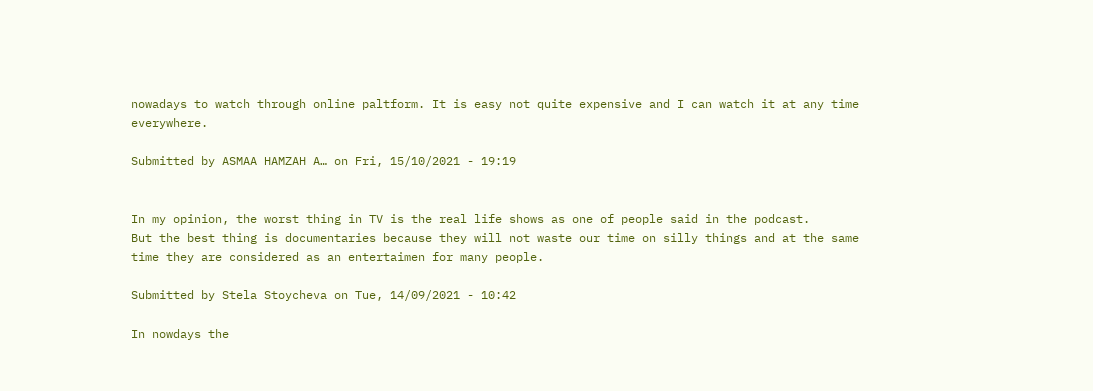nowadays to watch through online paltform. It is easy not quite expensive and I can watch it at any time everywhere.

Submitted by ASMAA HAMZAH A… on Fri, 15/10/2021 - 19:19


In my opinion, the worst thing in TV is the real life shows as one of people said in the podcast.
But the best thing is documentaries because they will not waste our time on silly things and at the same time they are considered as an entertaimen for many people.

Submitted by Stela Stoycheva on Tue, 14/09/2021 - 10:42

In nowdays the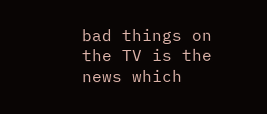bad things on the TV is the news which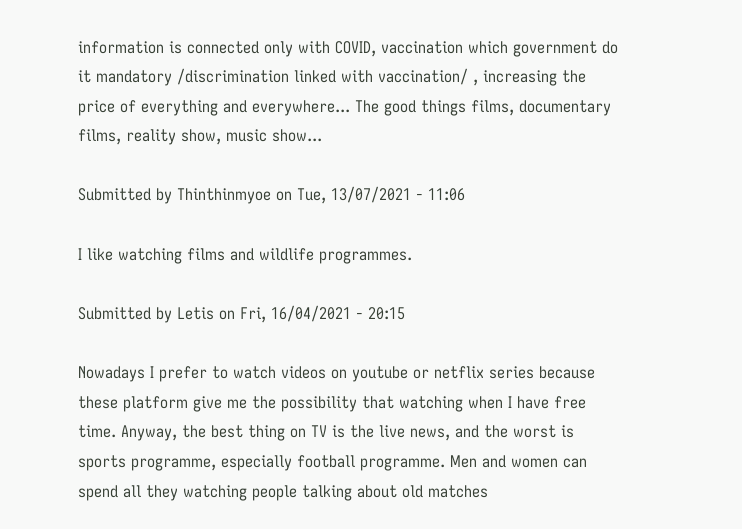information is connected only with COVID, vaccination which government do it mandatory /discrimination linked with vaccination/ , increasing the price of everything and everywhere... The good things films, documentary films, reality show, music show...

Submitted by Thinthinmyoe on Tue, 13/07/2021 - 11:06

I like watching films and wildlife programmes.

Submitted by Letis on Fri, 16/04/2021 - 20:15

Nowadays I prefer to watch videos on youtube or netflix series because these platform give me the possibility that watching when I have free time. Anyway, the best thing on TV is the live news, and the worst is sports programme, especially football programme. Men and women can spend all they watching people talking about old matches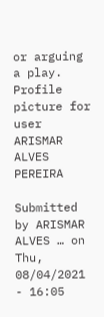or arguing a play.
Profile picture for user ARISMAR ALVES PEREIRA

Submitted by ARISMAR ALVES … on Thu, 08/04/2021 - 16:05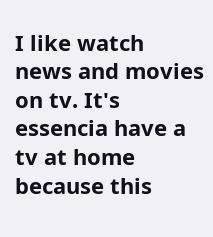I like watch news and movies on tv. It's essencia have a tv at home because this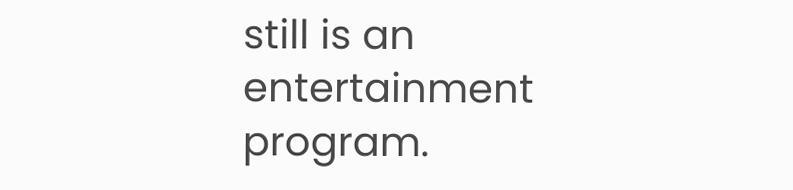still is an entertainment program.